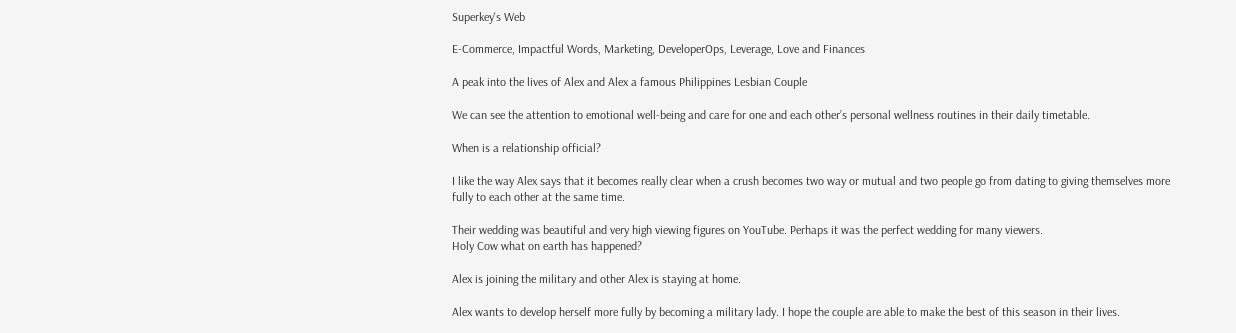Superkey's Web

E-Commerce, Impactful Words, Marketing, DeveloperOps, Leverage, Love and Finances

A peak into the lives of Alex and Alex a famous Philippines Lesbian Couple

We can see the attention to emotional well-being and care for one and each other’s personal wellness routines in their daily timetable.

When is a relationship official?

I like the way Alex says that it becomes really clear when a crush becomes two way or mutual and two people go from dating to giving themselves more fully to each other at the same time.

Their wedding was beautiful and very high viewing figures on YouTube. Perhaps it was the perfect wedding for many viewers.
Holy Cow what on earth has happened?

Alex is joining the military and other Alex is staying at home.

Alex wants to develop herself more fully by becoming a military lady. I hope the couple are able to make the best of this season in their lives.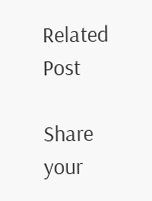Related Post

Share your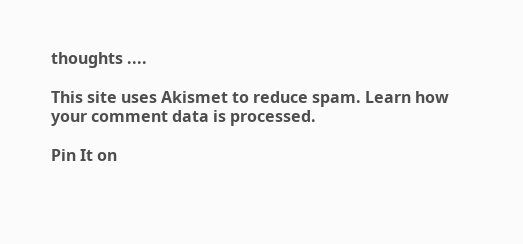thoughts ....

This site uses Akismet to reduce spam. Learn how your comment data is processed.

Pin It on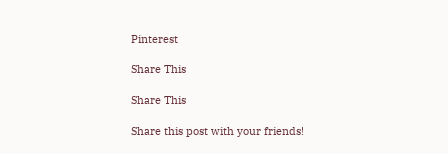Pinterest

Share This

Share This

Share this post with your friends!